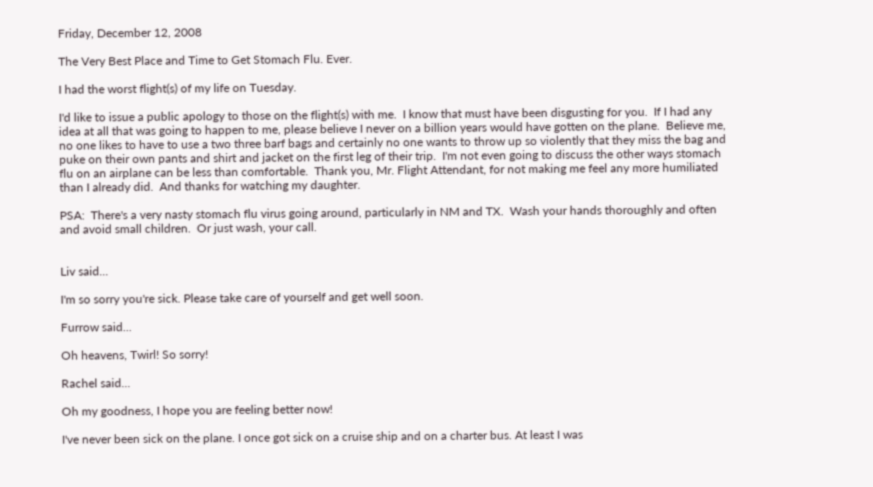Friday, December 12, 2008

The Very Best Place and Time to Get Stomach Flu. Ever.

I had the worst flight(s) of my life on Tuesday.

I'd like to issue a public apology to those on the flight(s) with me.  I know that must have been disgusting for you.  If I had any idea at all that was going to happen to me, please believe I never on a billion years would have gotten on the plane.  Believe me, no one likes to have to use a two three barf bags and certainly no one wants to throw up so violently that they miss the bag and puke on their own pants and shirt and jacket on the first leg of their trip.  I'm not even going to discuss the other ways stomach flu on an airplane can be less than comfortable.  Thank you, Mr. Flight Attendant, for not making me feel any more humiliated than I already did.  And thanks for watching my daughter.

PSA:  There's a very nasty stomach flu virus going around, particularly in NM and TX.  Wash your hands thoroughly and often and avoid small children.  Or just wash, your call.


Liv said...

I'm so sorry you're sick. Please take care of yourself and get well soon.

Furrow said...

Oh heavens, Twirl! So sorry!

Rachel said...

Oh my goodness, I hope you are feeling better now!

I've never been sick on the plane. I once got sick on a cruise ship and on a charter bus. At least I was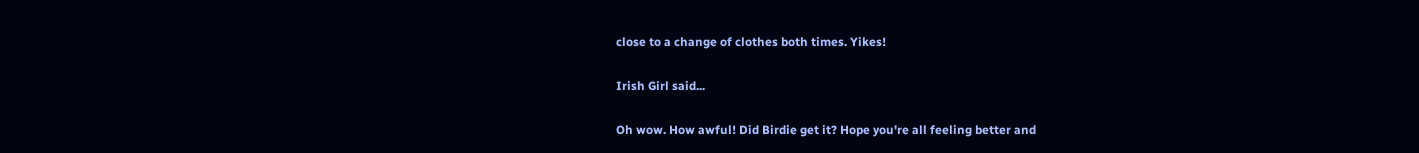close to a change of clothes both times. Yikes!

Irish Girl said...

Oh wow. How awful! Did Birdie get it? Hope you're all feeling better and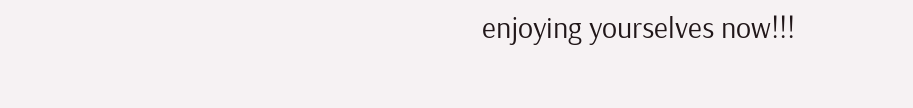enjoying yourselves now!!!